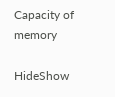Capacity of memory

HideShow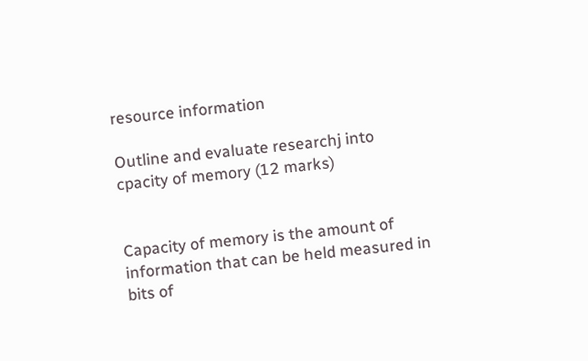resource information

Outline and evaluate researchj into cpacity of memory (12 marks)


Capacity of memory is the amount of information that can be held measured in bits of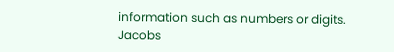information such as numbers or digits. Jacobs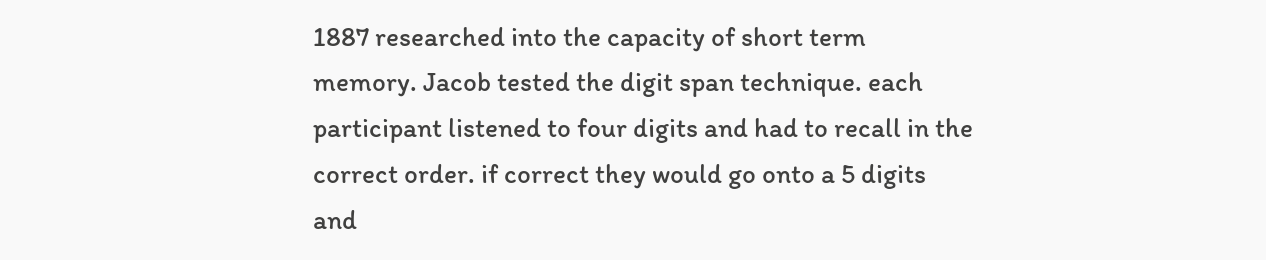1887 researched into the capacity of short term memory. Jacob tested the digit span technique. each participant listened to four digits and had to recall in the correct order. if correct they would go onto a 5 digits and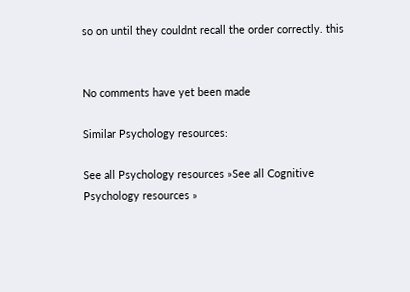so on until they couldnt recall the order correctly. this


No comments have yet been made

Similar Psychology resources:

See all Psychology resources »See all Cognitive Psychology resources »